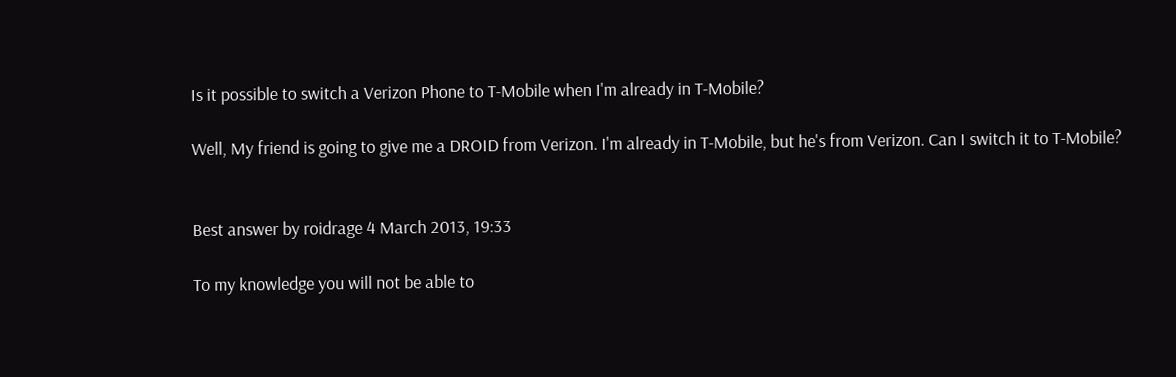Is it possible to switch a Verizon Phone to T-Mobile when I'm already in T-Mobile?

Well, My friend is going to give me a DROID from Verizon. I'm already in T-Mobile, but he's from Verizon. Can I switch it to T-Mobile?


Best answer by roidrage 4 March 2013, 19:33

To my knowledge you will not be able to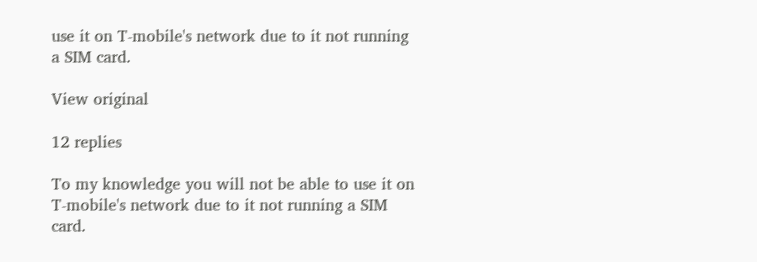use it on T-mobile's network due to it not running a SIM card.

View original

12 replies

To my knowledge you will not be able to use it on T-mobile's network due to it not running a SIM card.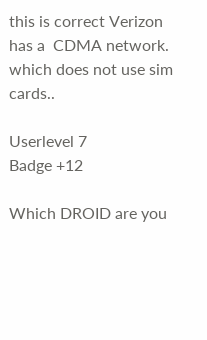this is correct Verizon has a  CDMA network. which does not use sim cards..

Userlevel 7
Badge +12

Which DROID are you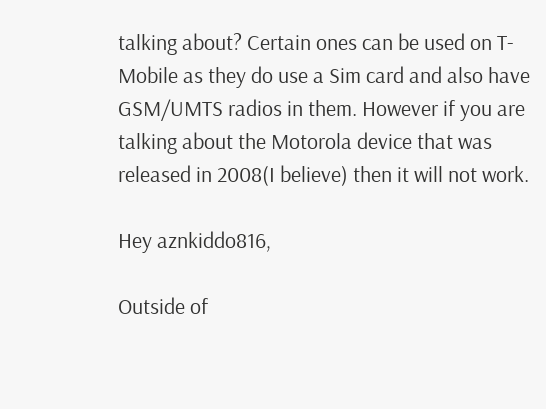talking about? Certain ones can be used on T-Mobile as they do use a Sim card and also have GSM/UMTS radios in them. However if you are talking about the Motorola device that was released in 2008(I believe) then it will not work.

Hey aznkiddo816,

Outside of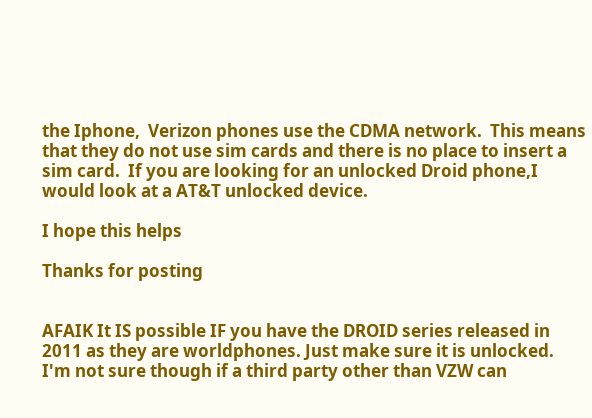the Iphone,  Verizon phones use the CDMA network.  This means that they do not use sim cards and there is no place to insert a sim card.  If you are looking for an unlocked Droid phone,I would look at a AT&T unlocked device.

I hope this helps

Thanks for posting


AFAIK It IS possible IF you have the DROID series released in 2011 as they are worldphones. Just make sure it is unlocked. I'm not sure though if a third party other than VZW can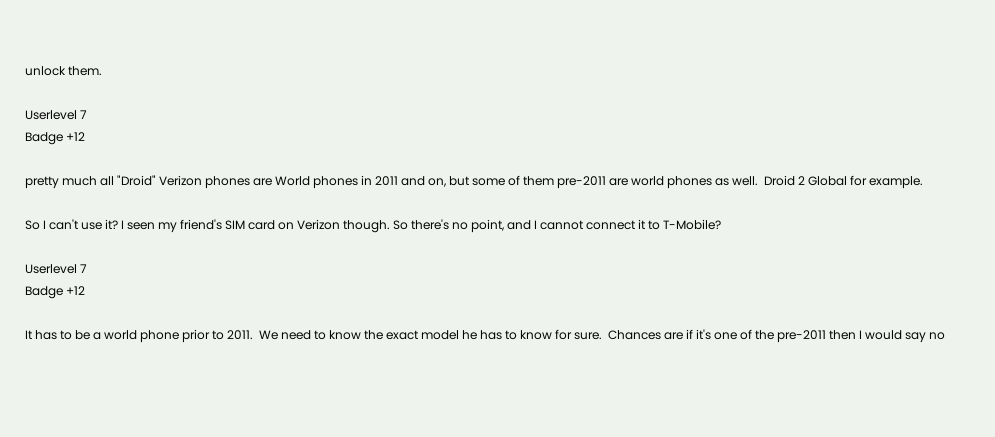unlock them.

Userlevel 7
Badge +12

pretty much all "Droid" Verizon phones are World phones in 2011 and on, but some of them pre-2011 are world phones as well.  Droid 2 Global for example.

So I can't use it? I seen my friend's SIM card on Verizon though. So there's no point, and I cannot connect it to T-Mobile?

Userlevel 7
Badge +12

It has to be a world phone prior to 2011.  We need to know the exact model he has to know for sure.  Chances are if it's one of the pre-2011 then I would say no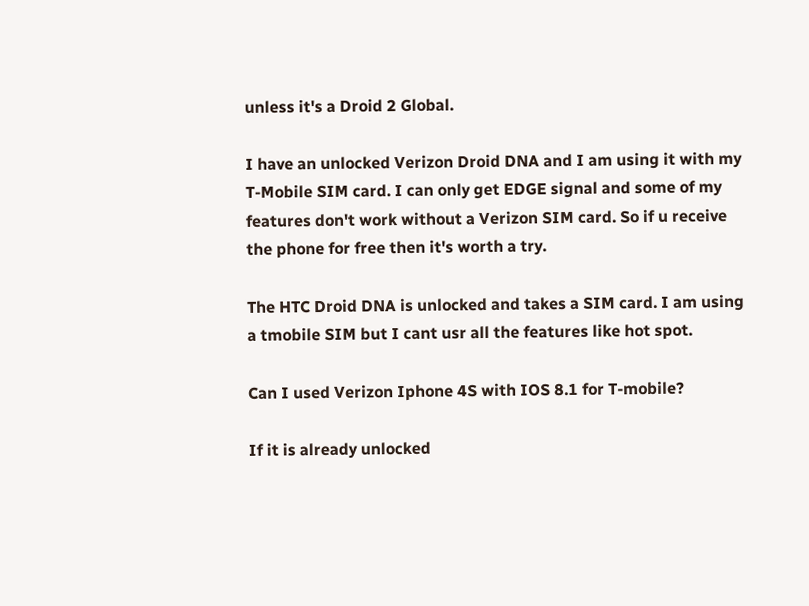unless it's a Droid 2 Global.

I have an unlocked Verizon Droid DNA and I am using it with my T-Mobile SIM card. I can only get EDGE signal and some of my features don't work without a Verizon SIM card. So if u receive the phone for free then it's worth a try.

The HTC Droid DNA is unlocked and takes a SIM card. I am using a tmobile SIM but I cant usr all the features like hot spot.

Can I used Verizon Iphone 4S with IOS 8.1 for T-mobile?

If it is already unlocked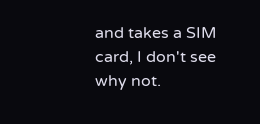and takes a SIM card, I don't see why not.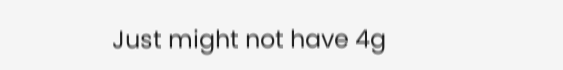Just might not have 4g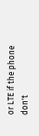or LTE if the phone don't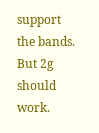support the bands. But 2g should work.